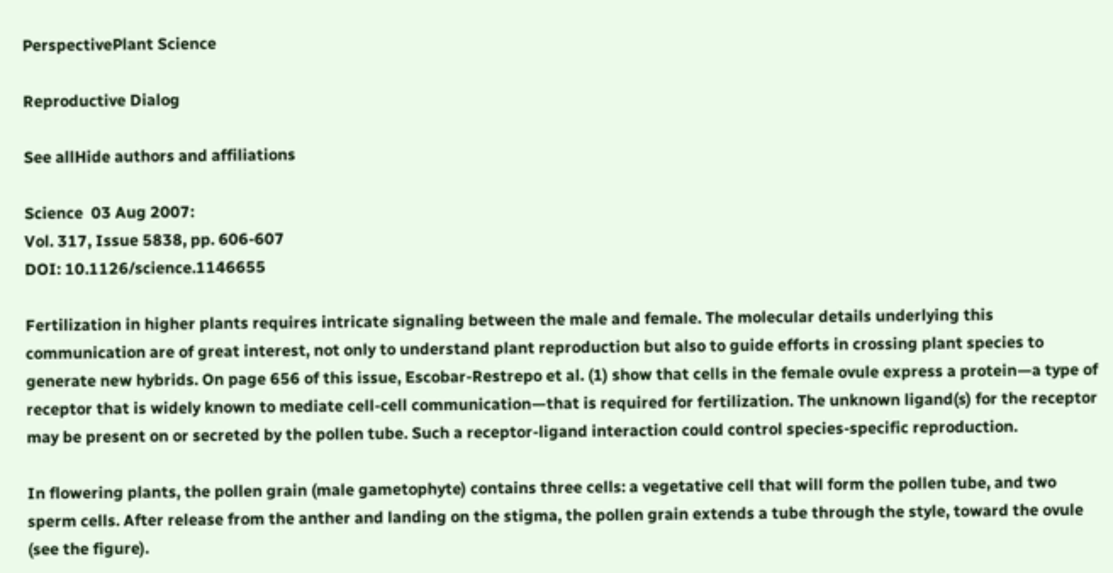PerspectivePlant Science

Reproductive Dialog

See allHide authors and affiliations

Science  03 Aug 2007:
Vol. 317, Issue 5838, pp. 606-607
DOI: 10.1126/science.1146655

Fertilization in higher plants requires intricate signaling between the male and female. The molecular details underlying this communication are of great interest, not only to understand plant reproduction but also to guide efforts in crossing plant species to generate new hybrids. On page 656 of this issue, Escobar-Restrepo et al. (1) show that cells in the female ovule express a protein—a type of receptor that is widely known to mediate cell-cell communication—that is required for fertilization. The unknown ligand(s) for the receptor may be present on or secreted by the pollen tube. Such a receptor-ligand interaction could control species-specific reproduction.

In flowering plants, the pollen grain (male gametophyte) contains three cells: a vegetative cell that will form the pollen tube, and two sperm cells. After release from the anther and landing on the stigma, the pollen grain extends a tube through the style, toward the ovule (see the figure).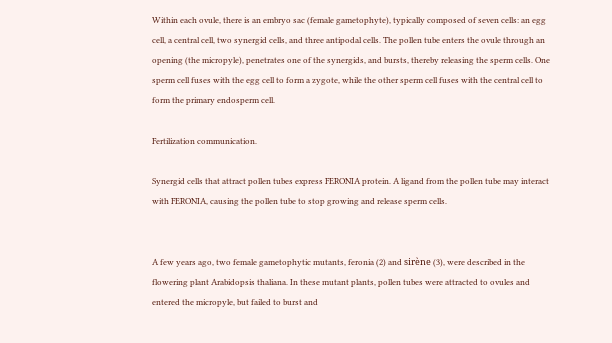Within each ovule, there is an embryo sac (female gametophyte), typically composed of seven cells: an egg cell, a central cell, two synergid cells, and three antipodal cells. The pollen tube enters the ovule through an opening (the micropyle), penetrates one of the synergids, and bursts, thereby releasing the sperm cells. One sperm cell fuses with the egg cell to form a zygote, while the other sperm cell fuses with the central cell to form the primary endosperm cell.

Fertilization communication.

Synergid cells that attract pollen tubes express FERONIA protein. A ligand from the pollen tube may interact with FERONIA, causing the pollen tube to stop growing and release sperm cells.


A few years ago, two female gametophytic mutants, feronia (2) and sirène (3), were described in the flowering plant Arabidopsis thaliana. In these mutant plants, pollen tubes were attracted to ovules and entered the micropyle, but failed to burst and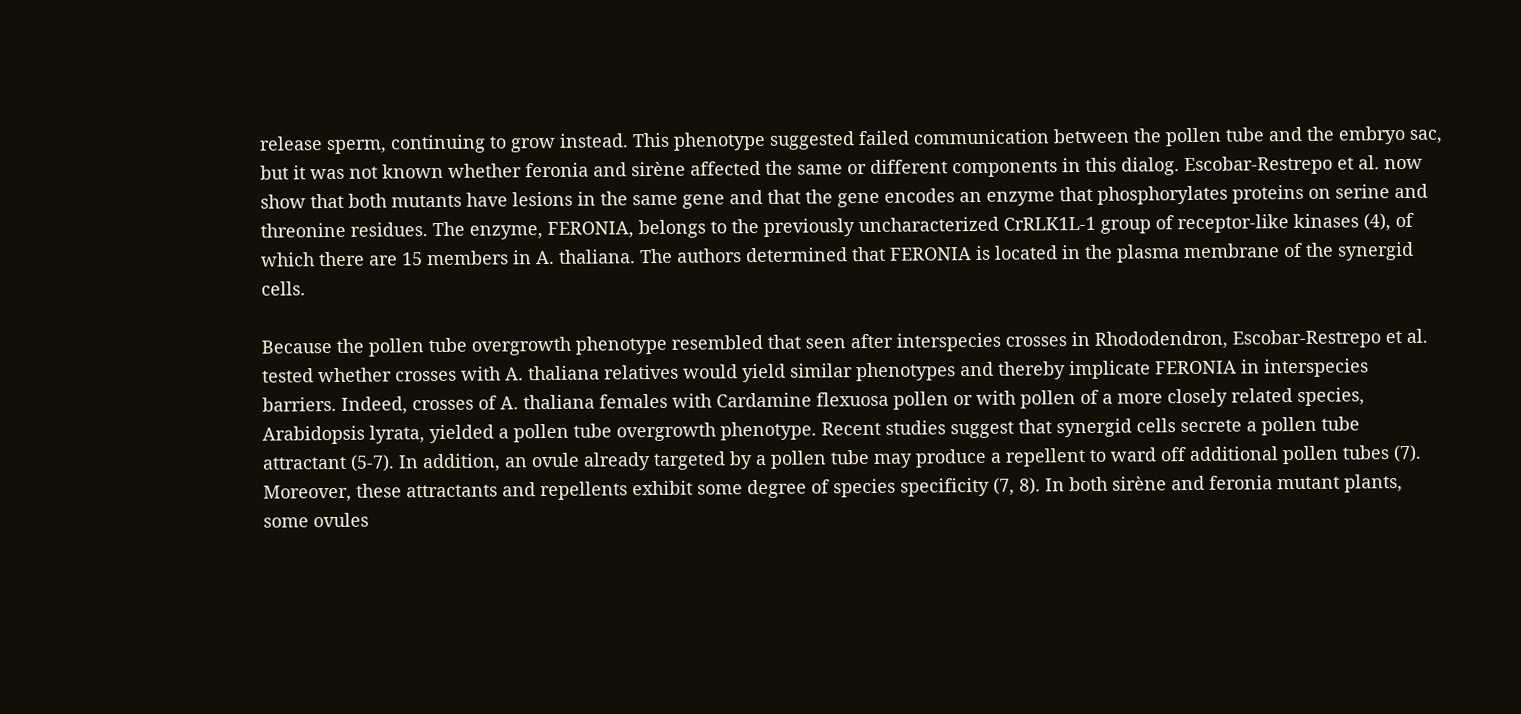release sperm, continuing to grow instead. This phenotype suggested failed communication between the pollen tube and the embryo sac, but it was not known whether feronia and sirène affected the same or different components in this dialog. Escobar-Restrepo et al. now show that both mutants have lesions in the same gene and that the gene encodes an enzyme that phosphorylates proteins on serine and threonine residues. The enzyme, FERONIA, belongs to the previously uncharacterized CrRLK1L-1 group of receptor-like kinases (4), of which there are 15 members in A. thaliana. The authors determined that FERONIA is located in the plasma membrane of the synergid cells.

Because the pollen tube overgrowth phenotype resembled that seen after interspecies crosses in Rhododendron, Escobar-Restrepo et al. tested whether crosses with A. thaliana relatives would yield similar phenotypes and thereby implicate FERONIA in interspecies barriers. Indeed, crosses of A. thaliana females with Cardamine flexuosa pollen or with pollen of a more closely related species, Arabidopsis lyrata, yielded a pollen tube overgrowth phenotype. Recent studies suggest that synergid cells secrete a pollen tube attractant (5-7). In addition, an ovule already targeted by a pollen tube may produce a repellent to ward off additional pollen tubes (7). Moreover, these attractants and repellents exhibit some degree of species specificity (7, 8). In both sirène and feronia mutant plants, some ovules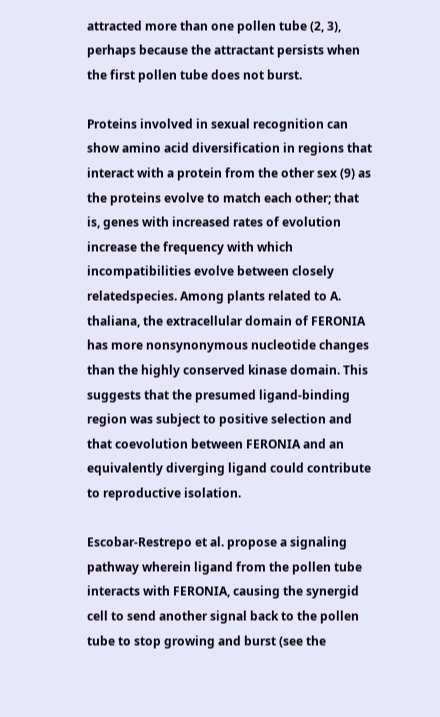attracted more than one pollen tube (2, 3), perhaps because the attractant persists when the first pollen tube does not burst.

Proteins involved in sexual recognition can show amino acid diversification in regions that interact with a protein from the other sex (9) as the proteins evolve to match each other; that is, genes with increased rates of evolution increase the frequency with which incompatibilities evolve between closely relatedspecies. Among plants related to A. thaliana, the extracellular domain of FERONIA has more nonsynonymous nucleotide changes than the highly conserved kinase domain. This suggests that the presumed ligand-binding region was subject to positive selection and that coevolution between FERONIA and an equivalently diverging ligand could contribute to reproductive isolation.

Escobar-Restrepo et al. propose a signaling pathway wherein ligand from the pollen tube interacts with FERONIA, causing the synergid cell to send another signal back to the pollen tube to stop growing and burst (see the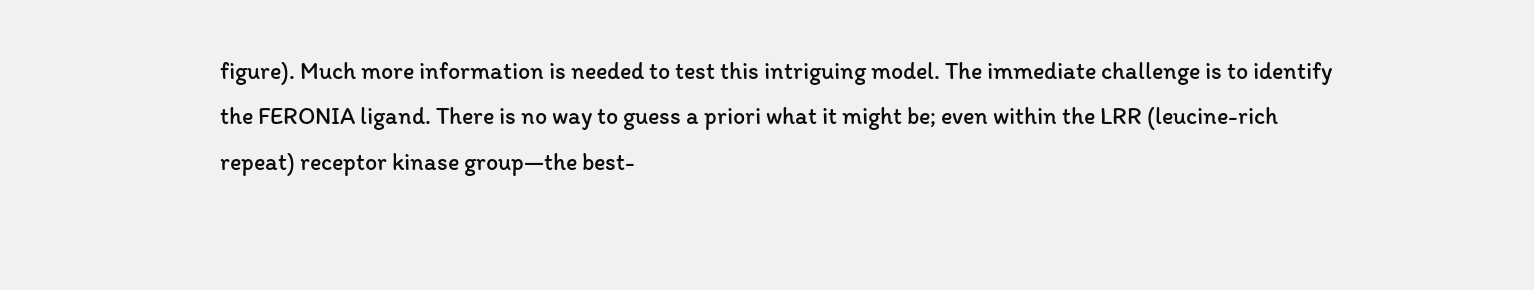figure). Much more information is needed to test this intriguing model. The immediate challenge is to identify the FERONIA ligand. There is no way to guess a priori what it might be; even within the LRR (leucine-rich repeat) receptor kinase group—the best-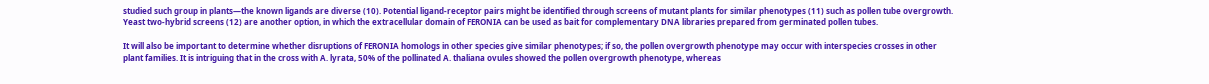studied such group in plants—the known ligands are diverse (10). Potential ligand-receptor pairs might be identified through screens of mutant plants for similar phenotypes (11) such as pollen tube overgrowth. Yeast two-hybrid screens (12) are another option, in which the extracellular domain of FERONIA can be used as bait for complementary DNA libraries prepared from germinated pollen tubes.

It will also be important to determine whether disruptions of FERONIA homologs in other species give similar phenotypes; if so, the pollen overgrowth phenotype may occur with interspecies crosses in other plant families. It is intriguing that in the cross with A. lyrata, 50% of the pollinated A. thaliana ovules showed the pollen overgrowth phenotype, whereas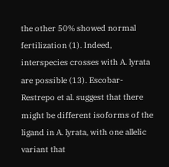the other 50% showed normal fertilization (1). Indeed, interspecies crosses with A. lyrata are possible (13). Escobar-Restrepo et al. suggest that there might be different isoforms of the ligand in A. lyrata, with one allelic variant that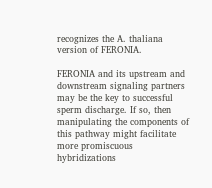recognizes the A. thaliana version of FERONIA.

FERONIA and its upstream and downstream signaling partners may be the key to successful sperm discharge. If so, then manipulating the components of this pathway might facilitate more promiscuous hybridizations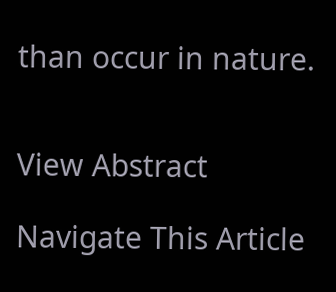than occur in nature.


View Abstract

Navigate This Article